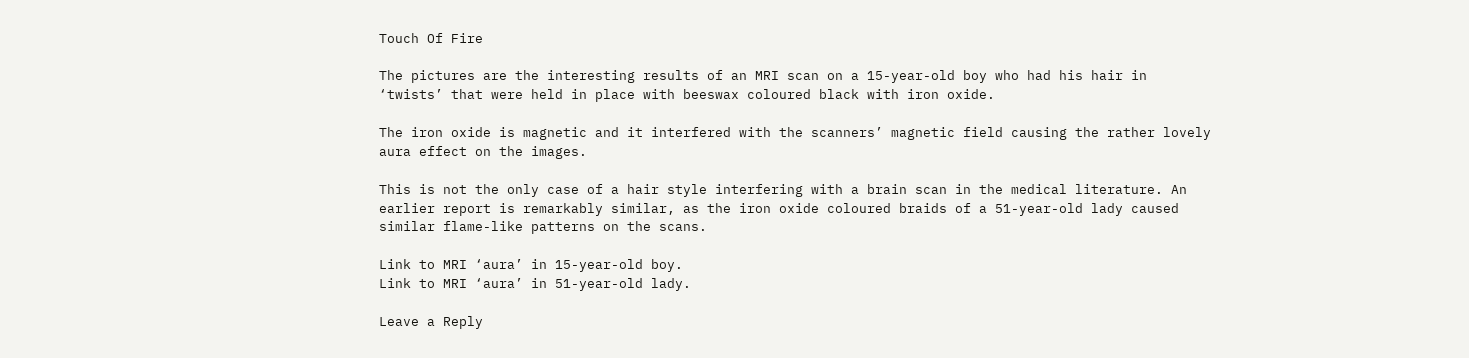Touch Of Fire

The pictures are the interesting results of an MRI scan on a 15-year-old boy who had his hair in ‘twists’ that were held in place with beeswax coloured black with iron oxide.

The iron oxide is magnetic and it interfered with the scanners’ magnetic field causing the rather lovely aura effect on the images.

This is not the only case of a hair style interfering with a brain scan in the medical literature. An earlier report is remarkably similar, as the iron oxide coloured braids of a 51-year-old lady caused similar flame-like patterns on the scans.

Link to MRI ‘aura’ in 15-year-old boy.
Link to MRI ‘aura’ in 51-year-old lady.

Leave a Reply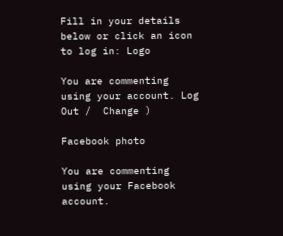Fill in your details below or click an icon to log in: Logo

You are commenting using your account. Log Out /  Change )

Facebook photo

You are commenting using your Facebook account.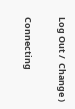Log Out /  Change )

Connecting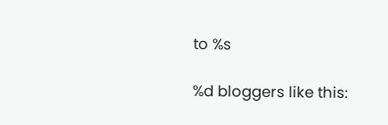to %s

%d bloggers like this: